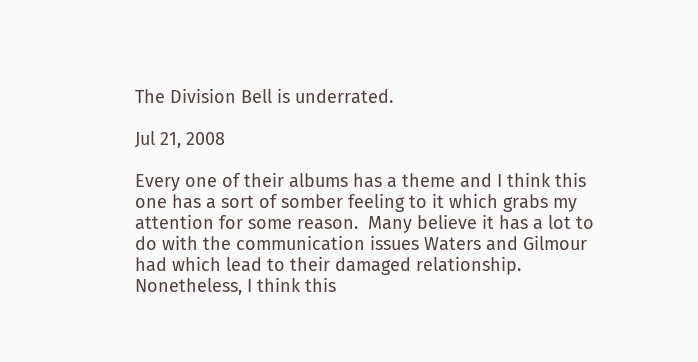The Division Bell is underrated.

Jul 21, 2008

Every one of their albums has a theme and I think this one has a sort of somber feeling to it which grabs my attention for some reason.  Many believe it has a lot to do with the communication issues Waters and Gilmour had which lead to their damaged relationship.  Nonetheless, I think this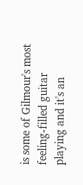is some of Gilmour's most feeling-filled guitar playing and it's an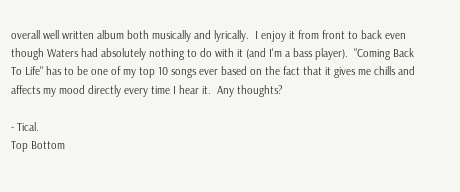overall well written album both musically and lyrically.  I enjoy it from front to back even though Waters had absolutely nothing to do with it (and I'm a bass player).  "Coming Back To Life" has to be one of my top 10 songs ever based on the fact that it gives me chills and affects my mood directly every time I hear it.  Any thoughts?

- Tical.
Top Bottom